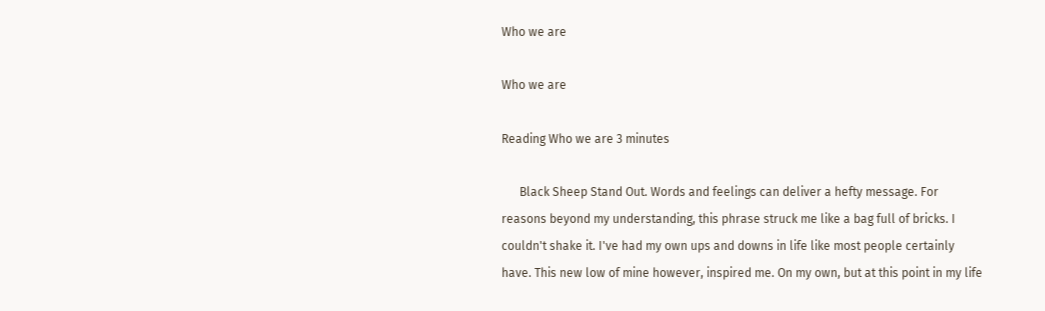Who we are

Who we are

Reading Who we are 3 minutes

      Black Sheep Stand Out. Words and feelings can deliver a hefty message. For reasons beyond my understanding, this phrase struck me like a bag full of bricks. I couldn't shake it. I've had my own ups and downs in life like most people certainly have. This new low of mine however, inspired me. On my own, but at this point in my life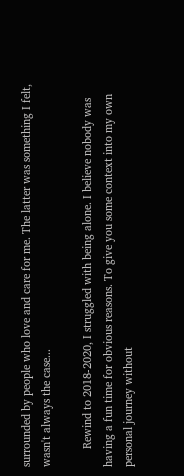surrounded by people who love and care for me. The latter was something I felt, wasn't always the case...

      Rewind to 2018-2020, I struggled with being alone. I believe nobody was having a fun time for obvious reasons. To give you some context into my own personal journey without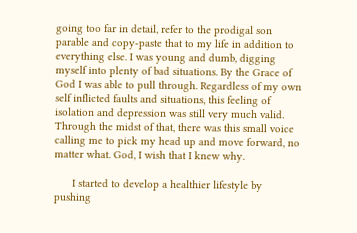going too far in detail, refer to the prodigal son parable and copy-paste that to my life in addition to everything else. I was young and dumb, digging myself into plenty of bad situations. By the Grace of God I was able to pull through. Regardless of my own self inflicted faults and situations, this feeling of isolation and depression was still very much valid. Through the midst of that, there was this small voice calling me to pick my head up and move forward, no matter what. God, I wish that I knew why.

      I started to develop a healthier lifestyle by pushing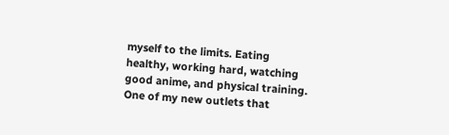myself to the limits. Eating healthy, working hard, watching good anime, and physical training. One of my new outlets that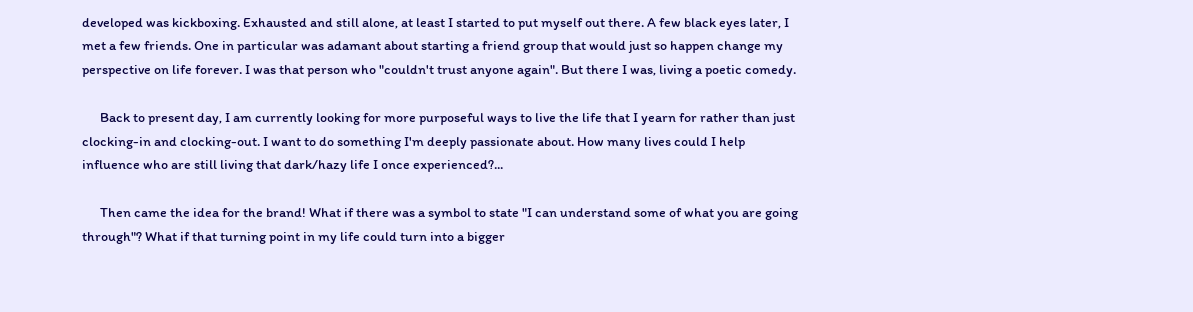developed was kickboxing. Exhausted and still alone, at least I started to put myself out there. A few black eyes later, I met a few friends. One in particular was adamant about starting a friend group that would just so happen change my perspective on life forever. I was that person who "couldn't trust anyone again". But there I was, living a poetic comedy.

      Back to present day, I am currently looking for more purposeful ways to live the life that I yearn for rather than just clocking-in and clocking-out. I want to do something I'm deeply passionate about. How many lives could I help influence who are still living that dark/hazy life I once experienced?...

      Then came the idea for the brand! What if there was a symbol to state "I can understand some of what you are going through"? What if that turning point in my life could turn into a bigger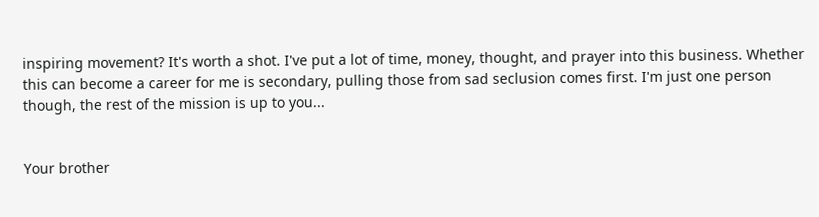inspiring movement? It's worth a shot. I've put a lot of time, money, thought, and prayer into this business. Whether this can become a career for me is secondary, pulling those from sad seclusion comes first. I'm just one person though, the rest of the mission is up to you...


Your brother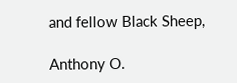and fellow Black Sheep,

Anthony O.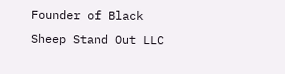Founder of Black Sheep Stand Out LLC